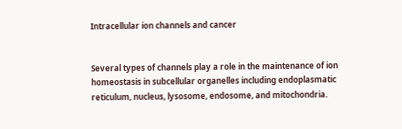Intracellular ion channels and cancer


Several types of channels play a role in the maintenance of ion homeostasis in subcellular organelles including endoplasmatic reticulum, nucleus, lysosome, endosome, and mitochondria.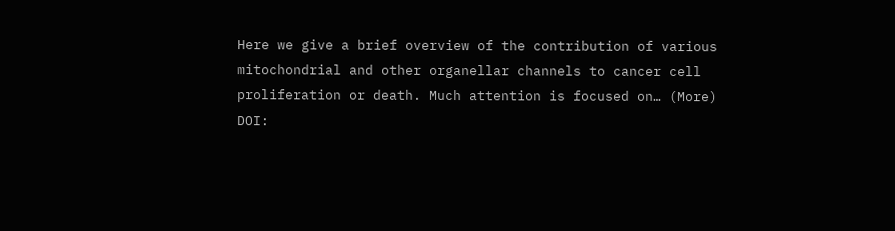Here we give a brief overview of the contribution of various mitochondrial and other organellar channels to cancer cell proliferation or death. Much attention is focused on… (More)
DOI: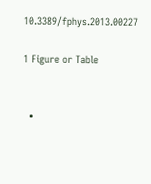10.3389/fphys.2013.00227

1 Figure or Table


  •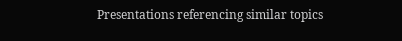Presentations referencing similar topics